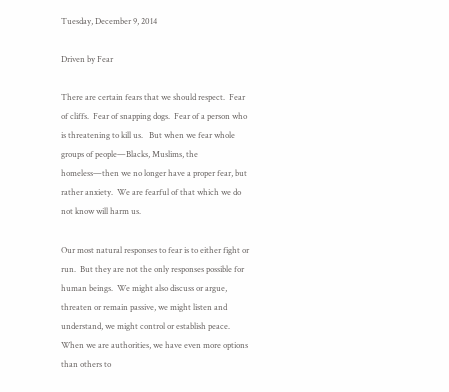Tuesday, December 9, 2014

Driven by Fear

There are certain fears that we should respect.  Fear of cliffs.  Fear of snapping dogs.  Fear of a person who is threatening to kill us.   But when we fear whole groups of people—Blacks, Muslims, the homeless—then we no longer have a proper fear, but rather anxiety.  We are fearful of that which we do not know will harm us.

Our most natural responses to fear is to either fight or run.  But they are not the only responses possible for human beings.  We might also discuss or argue, threaten or remain passive, we might listen and understand, we might control or establish peace.  When we are authorities, we have even more options than others to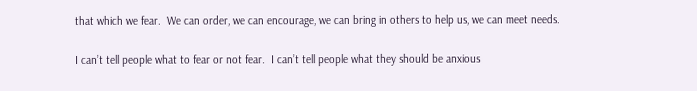that which we fear.  We can order, we can encourage, we can bring in others to help us, we can meet needs.

I can’t tell people what to fear or not fear.  I can’t tell people what they should be anxious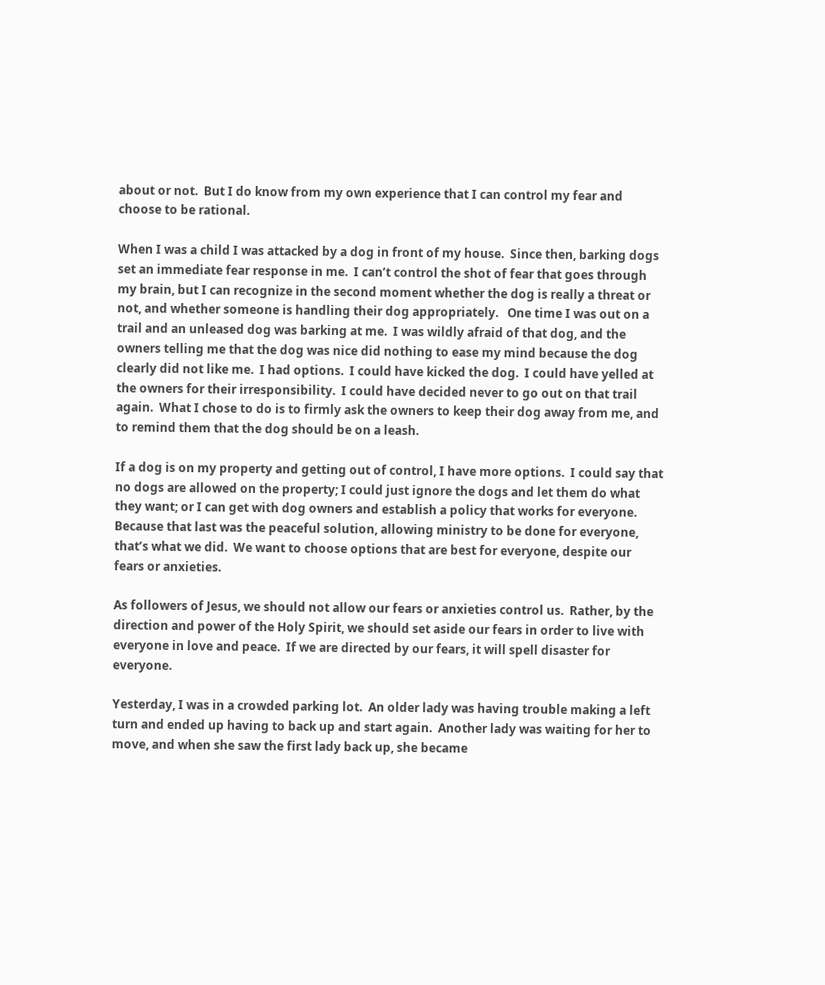about or not.  But I do know from my own experience that I can control my fear and choose to be rational.

When I was a child I was attacked by a dog in front of my house.  Since then, barking dogs set an immediate fear response in me.  I can’t control the shot of fear that goes through my brain, but I can recognize in the second moment whether the dog is really a threat or not, and whether someone is handling their dog appropriately.   One time I was out on a trail and an unleased dog was barking at me.  I was wildly afraid of that dog, and the owners telling me that the dog was nice did nothing to ease my mind because the dog clearly did not like me.  I had options.  I could have kicked the dog.  I could have yelled at the owners for their irresponsibility.  I could have decided never to go out on that trail again.  What I chose to do is to firmly ask the owners to keep their dog away from me, and to remind them that the dog should be on a leash.

If a dog is on my property and getting out of control, I have more options.  I could say that no dogs are allowed on the property; I could just ignore the dogs and let them do what they want; or I can get with dog owners and establish a policy that works for everyone.  Because that last was the peaceful solution, allowing ministry to be done for everyone, that’s what we did.  We want to choose options that are best for everyone, despite our fears or anxieties.

As followers of Jesus, we should not allow our fears or anxieties control us.  Rather, by the direction and power of the Holy Spirit, we should set aside our fears in order to live with everyone in love and peace.  If we are directed by our fears, it will spell disaster for everyone.

Yesterday, I was in a crowded parking lot.  An older lady was having trouble making a left turn and ended up having to back up and start again.  Another lady was waiting for her to move, and when she saw the first lady back up, she became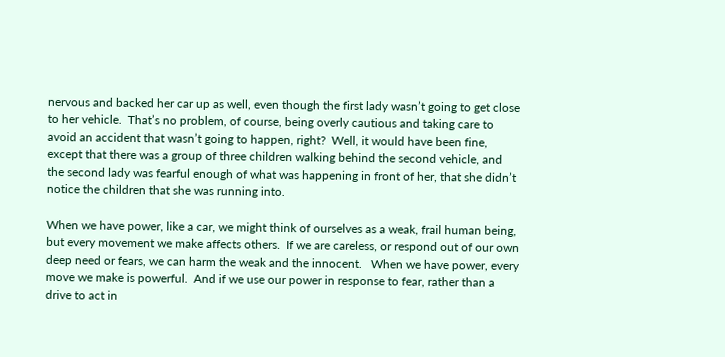nervous and backed her car up as well, even though the first lady wasn’t going to get close to her vehicle.  That’s no problem, of course, being overly cautious and taking care to avoid an accident that wasn’t going to happen, right?  Well, it would have been fine, except that there was a group of three children walking behind the second vehicle, and the second lady was fearful enough of what was happening in front of her, that she didn’t notice the children that she was running into.

When we have power, like a car, we might think of ourselves as a weak, frail human being, but every movement we make affects others.  If we are careless, or respond out of our own deep need or fears, we can harm the weak and the innocent.   When we have power, every move we make is powerful.  And if we use our power in response to fear, rather than a drive to act in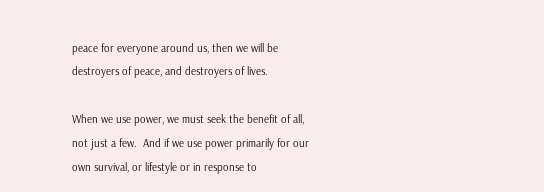peace for everyone around us, then we will be destroyers of peace, and destroyers of lives.

When we use power, we must seek the benefit of all, not just a few.  And if we use power primarily for our own survival, or lifestyle or in response to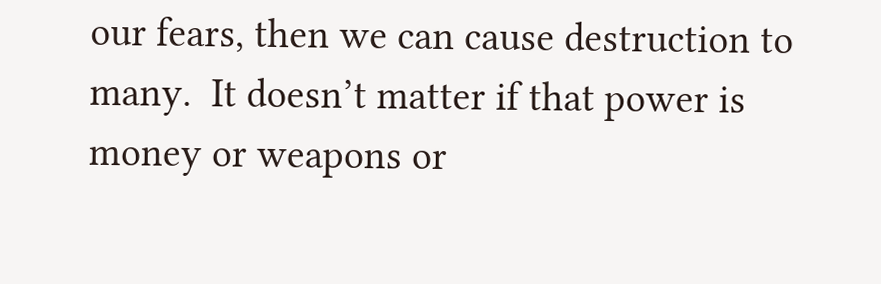our fears, then we can cause destruction to many.  It doesn’t matter if that power is money or weapons or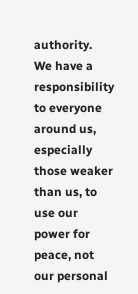authority.  We have a responsibility to everyone around us, especially those weaker than us, to use our power for peace, not our personal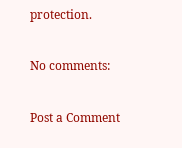protection.

No comments:

Post a Comment